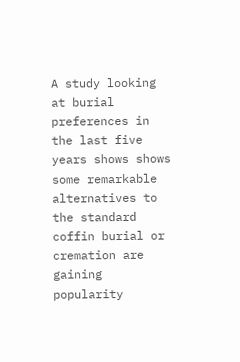A study looking at burial preferences in the last five years shows shows some remarkable alternatives to the standard coffin burial or cremation are gaining popularity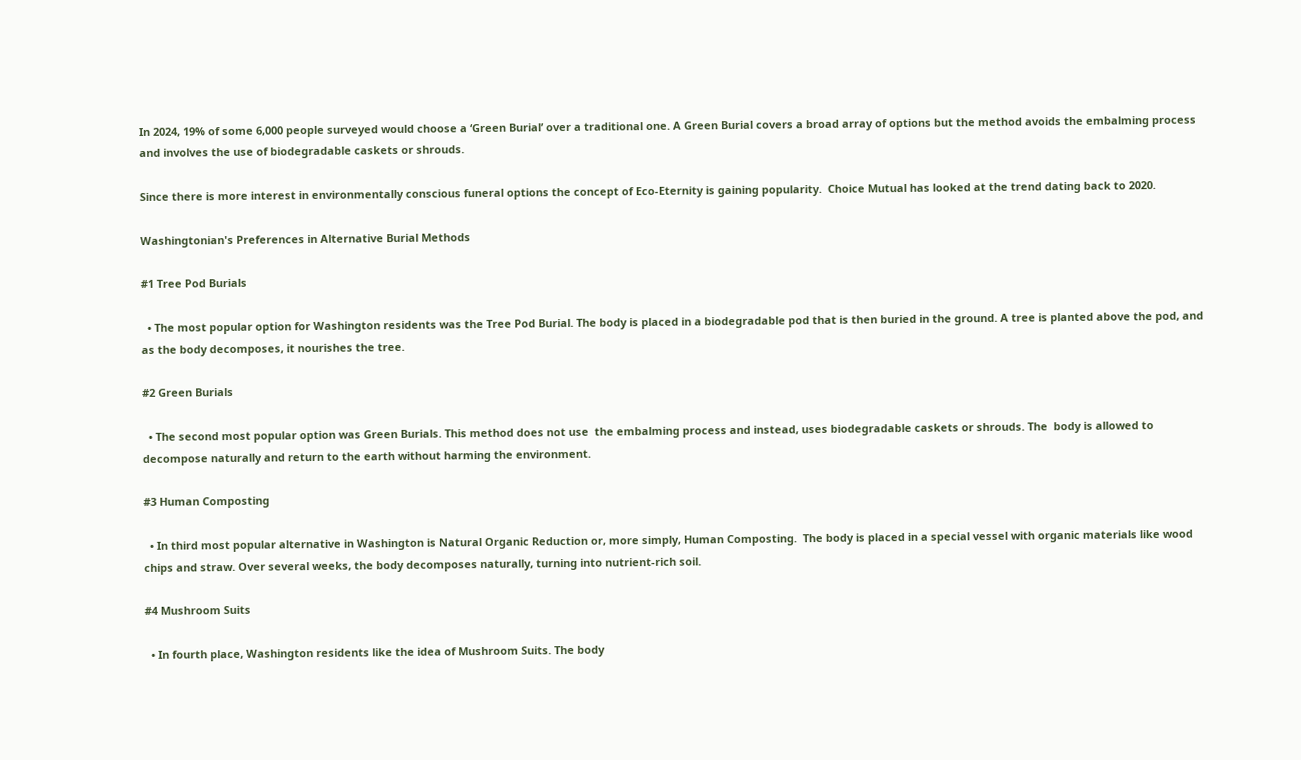In 2024, 19% of some 6,000 people surveyed would choose a ‘Green Burial’ over a traditional one. A Green Burial covers a broad array of options but the method avoids the embalming process and involves the use of biodegradable caskets or shrouds.

Since there is more interest in environmentally conscious funeral options the concept of Eco-Eternity is gaining popularity.  Choice Mutual has looked at the trend dating back to 2020.

Washingtonian's Preferences in Alternative Burial Methods

#1 Tree Pod Burials

  • The most popular option for Washington residents was the Tree Pod Burial. The body is placed in a biodegradable pod that is then buried in the ground. A tree is planted above the pod, and as the body decomposes, it nourishes the tree.

#2 Green Burials

  • The second most popular option was Green Burials. This method does not use  the embalming process and instead, uses biodegradable caskets or shrouds. The  body is allowed to decompose naturally and return to the earth without harming the environment.

#3 Human Composting

  • In third most popular alternative in Washington is Natural Organic Reduction or, more simply, Human Composting.  The body is placed in a special vessel with organic materials like wood chips and straw. Over several weeks, the body decomposes naturally, turning into nutrient-rich soil.

#4 Mushroom Suits

  • In fourth place, Washington residents like the idea of Mushroom Suits. The body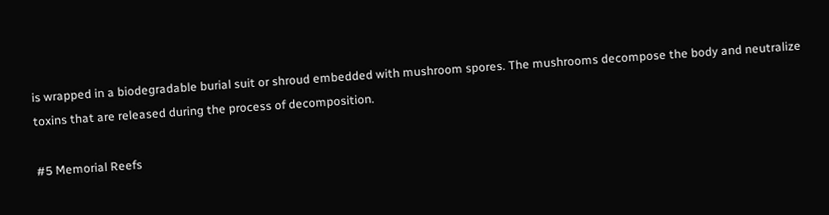is wrapped in a biodegradable burial suit or shroud embedded with mushroom spores. The mushrooms decompose the body and neutralize toxins that are released during the process of decomposition.

#5 Memorial Reefs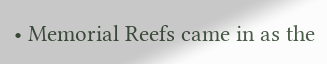• Memorial Reefs came in as the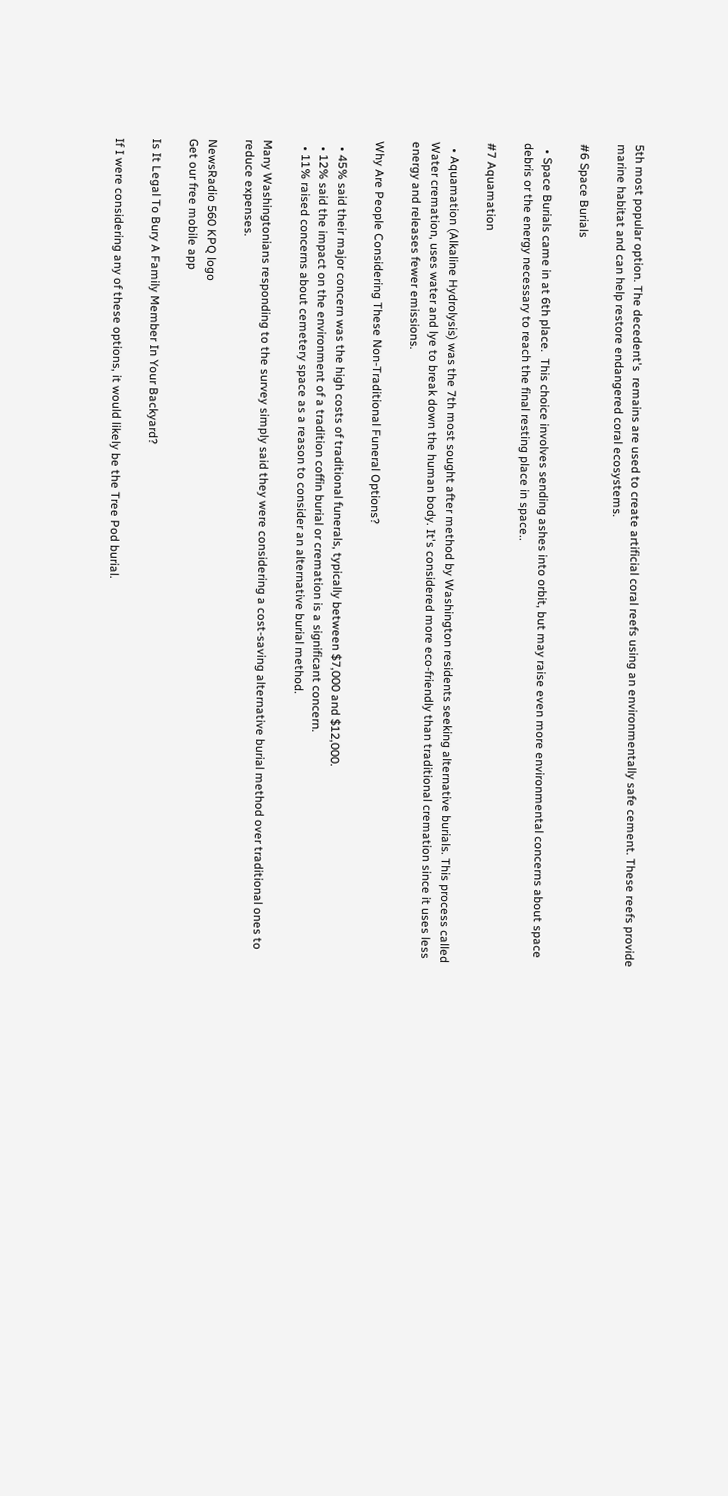5th most popular option. The decedent's  remains are used to create artificial coral reefs using an environmentally safe cement. These reefs provide marine habitat and can help restore endangered coral ecosystems.

#6 Space Burials

  • Space Burials came in at 6th place.  This choice involves sending ashes into orbit, but may raise even more environmental concerns about space debris or the energy necessary to reach the final resting place in space..

#7 Aquamation

  • Aquamation (Alkaline Hydrolysis) was the 7th most sought after method by Washington residents seeking alternative burials. This process called Water cremation, uses water and lye to break down the human body. It's considered more eco-friendly than traditional cremation since it uses less energy and releases fewer emissions.

Why Are People Considering These Non-Traditional Funeral Options?

  • 45% said their major concern was the high costs of traditional funerals, typically between $7,000 and $12,000.
  • 12% said the impact on the environment of a tradition coffin burial or cremation is a significant concern.
  • 11% raised concerns about cemetery space as a reason to consider an alternative burial method.

Many Washingtonians responding to the survey simply said they were considering a cost-saving alternative burial method over traditional ones to reduce expenses.

NewsRadio 560 KPQ logo
Get our free mobile app

Is It Legal To Bury A Family Member In Your Backyard?

If I were considering any of these options, it would likely be the Tree Pod burial.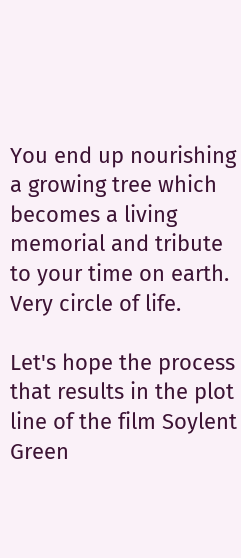You end up nourishing a growing tree which becomes a living memorial and tribute to your time on earth.  Very circle of life.

Let's hope the process that results in the plot line of the film Soylent Green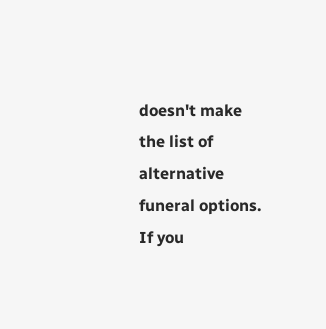doesn't make the list of alternative funeral options.  If you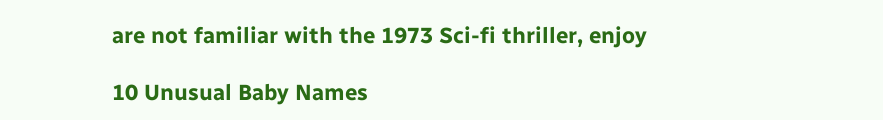are not familiar with the 1973 Sci-fi thriller, enjoy

10 Unusual Baby Names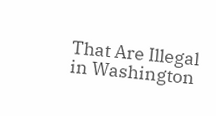That Are Illegal in Washington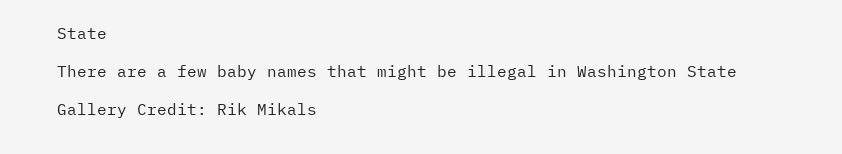State

There are a few baby names that might be illegal in Washington State

Gallery Credit: Rik Mikals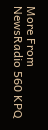More From NewsRadio 560 KPQ